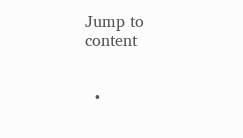Jump to content


  •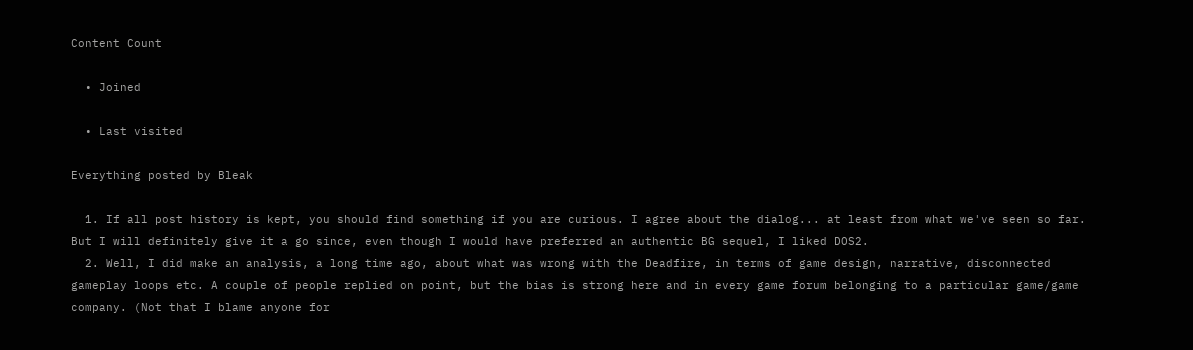Content Count

  • Joined

  • Last visited

Everything posted by Bleak

  1. If all post history is kept, you should find something if you are curious. I agree about the dialog... at least from what we've seen so far. But I will definitely give it a go since, even though I would have preferred an authentic BG sequel, I liked DOS2.
  2. Well, I did make an analysis, a long time ago, about what was wrong with the Deadfire, in terms of game design, narrative, disconnected gameplay loops etc. A couple of people replied on point, but the bias is strong here and in every game forum belonging to a particular game/game company. (Not that I blame anyone for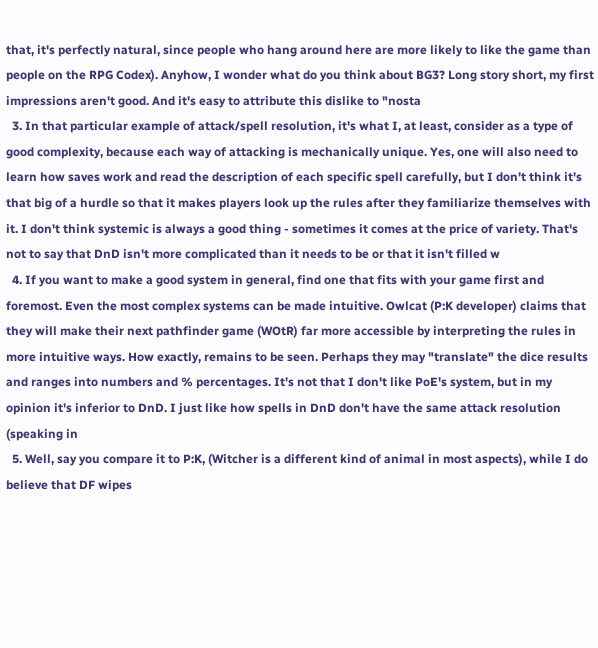that, it's perfectly natural, since people who hang around here are more likely to like the game than people on the RPG Codex). Anyhow, I wonder what do you think about BG3? Long story short, my first impressions aren't good. And it's easy to attribute this dislike to "nosta
  3. In that particular example of attack/spell resolution, it's what I, at least, consider as a type of good complexity, because each way of attacking is mechanically unique. Yes, one will also need to learn how saves work and read the description of each specific spell carefully, but I don't think it's that big of a hurdle so that it makes players look up the rules after they familiarize themselves with it. I don't think systemic is always a good thing - sometimes it comes at the price of variety. That's not to say that DnD isn't more complicated than it needs to be or that it isn't filled w
  4. If you want to make a good system in general, find one that fits with your game first and foremost. Even the most complex systems can be made intuitive. Owlcat (P:K developer) claims that they will make their next pathfinder game (WOtR) far more accessible by interpreting the rules in more intuitive ways. How exactly, remains to be seen. Perhaps they may "translate" the dice results and ranges into numbers and % percentages. It's not that I don't like PoE's system, but in my opinion it's inferior to DnD. I just like how spells in DnD don't have the same attack resolution (speaking in
  5. Well, say you compare it to P:K, (Witcher is a different kind of animal in most aspects), while I do believe that DF wipes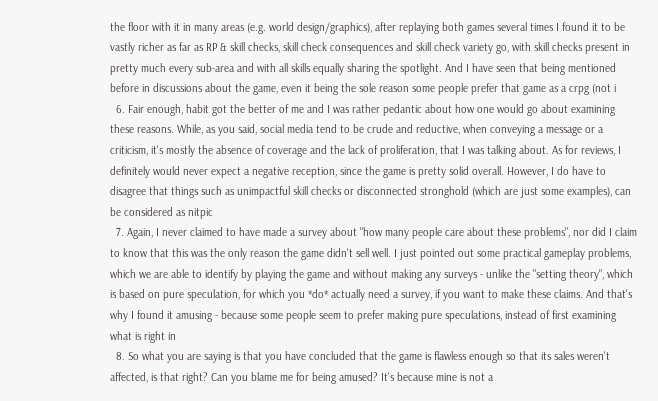the floor with it in many areas (e.g. world design/graphics), after replaying both games several times I found it to be vastly richer as far as RP & skill checks, skill check consequences and skill check variety go, with skill checks present in pretty much every sub-area and with all skills equally sharing the spotlight. And I have seen that being mentioned before in discussions about the game, even it being the sole reason some people prefer that game as a crpg (not i
  6. Fair enough, habit got the better of me and I was rather pedantic about how one would go about examining these reasons. While, as you said, social media tend to be crude and reductive, when conveying a message or a criticism, it's mostly the absence of coverage and the lack of proliferation, that I was talking about. As for reviews, I definitely would never expect a negative reception, since the game is pretty solid overall. However, I do have to disagree that things such as unimpactful skill checks or disconnected stronghold (which are just some examples), can be considered as nitpic
  7. Again, I never claimed to have made a survey about "how many people care about these problems", nor did I claim to know that this was the only reason the game didn't sell well. I just pointed out some practical gameplay problems, which we are able to identify by playing the game and without making any surveys - unlike the "setting theory", which is based on pure speculation, for which you *do* actually need a survey, if you want to make these claims. And that's why I found it amusing - because some people seem to prefer making pure speculations, instead of first examining what is right in
  8. So what you are saying is that you have concluded that the game is flawless enough so that its sales weren't affected, is that right? Can you blame me for being amused? It's because mine is not a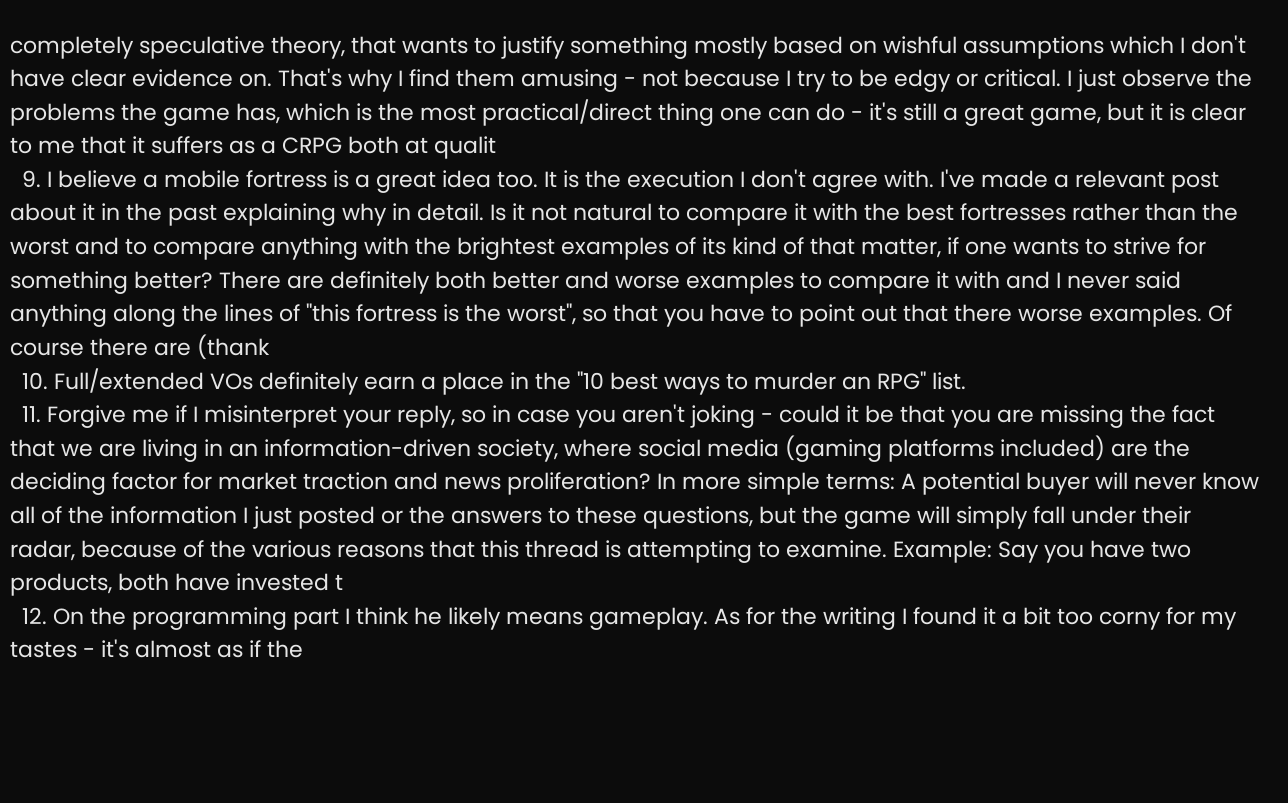completely speculative theory, that wants to justify something mostly based on wishful assumptions which I don't have clear evidence on. That's why I find them amusing - not because I try to be edgy or critical. I just observe the problems the game has, which is the most practical/direct thing one can do - it's still a great game, but it is clear to me that it suffers as a CRPG both at qualit
  9. I believe a mobile fortress is a great idea too. It is the execution I don't agree with. I've made a relevant post about it in the past explaining why in detail. Is it not natural to compare it with the best fortresses rather than the worst and to compare anything with the brightest examples of its kind of that matter, if one wants to strive for something better? There are definitely both better and worse examples to compare it with and I never said anything along the lines of "this fortress is the worst", so that you have to point out that there worse examples. Of course there are (thank
  10. Full/extended VOs definitely earn a place in the "10 best ways to murder an RPG" list.
  11. Forgive me if I misinterpret your reply, so in case you aren't joking - could it be that you are missing the fact that we are living in an information-driven society, where social media (gaming platforms included) are the deciding factor for market traction and news proliferation? In more simple terms: A potential buyer will never know all of the information I just posted or the answers to these questions, but the game will simply fall under their radar, because of the various reasons that this thread is attempting to examine. Example: Say you have two products, both have invested t
  12. On the programming part I think he likely means gameplay. As for the writing I found it a bit too corny for my tastes - it's almost as if the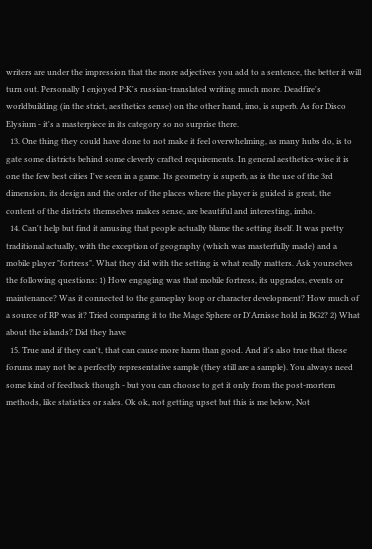writers are under the impression that the more adjectives you add to a sentence, the better it will turn out. Personally I enjoyed P:K's russian-translated writing much more. Deadfire's worldbuilding (in the strict, aesthetics sense) on the other hand, imo, is superb. As for Disco Elysium - it's a masterpiece in its category so no surprise there.
  13. One thing they could have done to not make it feel overwhelming, as many hubs do, is to gate some districts behind some cleverly crafted requirements. In general aesthetics-wise it is one the few best cities I've seen in a game. Its geometry is superb, as is the use of the 3rd dimension, its design and the order of the places where the player is guided is great, the content of the districts themselves makes sense, are beautiful and interesting, imho.
  14. Can't help but find it amusing that people actually blame the setting itself. It was pretty traditional actually, with the exception of geography (which was masterfully made) and a mobile player "fortress". What they did with the setting is what really matters. Ask yourselves the following questions: 1) How engaging was that mobile fortress, its upgrades, events or maintenance? Was it connected to the gameplay loop or character development? How much of a source of RP was it? Tried comparing it to the Mage Sphere or D'Arnisse hold in BG2? 2) What about the islands? Did they have
  15. True and if they can't, that can cause more harm than good. And it's also true that these forums may not be a perfectly representative sample (they still are a sample). You always need some kind of feedback though - but you can choose to get it only from the post-mortem methods, like statistics or sales. Ok ok, not getting upset but this is me below, Not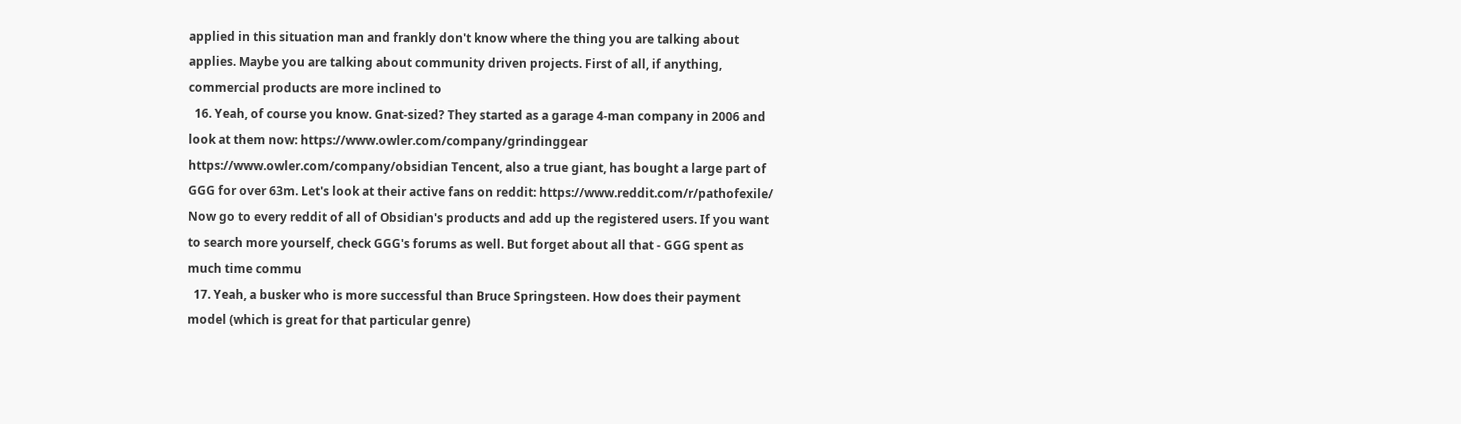applied in this situation man and frankly don't know where the thing you are talking about applies. Maybe you are talking about community driven projects. First of all, if anything, commercial products are more inclined to
  16. Yeah, of course you know. Gnat-sized? They started as a garage 4-man company in 2006 and look at them now: https://www.owler.com/company/grindinggear https://www.owler.com/company/obsidian Tencent, also a true giant, has bought a large part of GGG for over 63m. Let's look at their active fans on reddit: https://www.reddit.com/r/pathofexile/ Now go to every reddit of all of Obsidian's products and add up the registered users. If you want to search more yourself, check GGG's forums as well. But forget about all that - GGG spent as much time commu
  17. Yeah, a busker who is more successful than Bruce Springsteen. How does their payment model (which is great for that particular genre)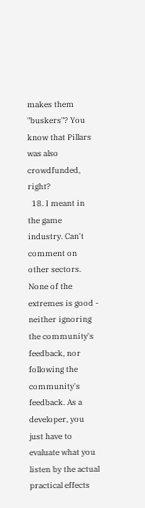makes them "buskers"? You know that Pillars was also crowdfunded, right?
  18. I meant in the game industry. Can't comment on other sectors. None of the extremes is good - neither ignoring the community's feedback, nor following the community's feedback. As a developer, you just have to evaluate what you listen by the actual practical effects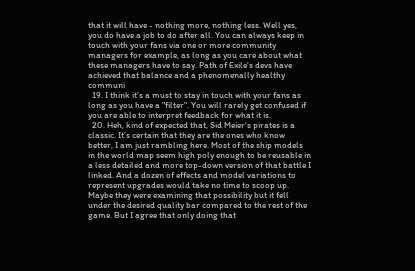that it will have - nothing more, nothing less. Well yes, you do have a job to do after all. You can always keep in touch with your fans via one or more community managers for example, as long as you care about what these managers have to say. Path of Exile's devs have achieved that balance and a phenomenally healthy communi
  19. I think it's a must to stay in touch with your fans as long as you have a "filter". You will rarely get confused if you are able to interpret feedback for what it is.
  20. Heh, kind of expected that, Sid Meier's pirates is a classic. It's certain that they are the ones who know better, I am just rambling here. Most of the ship models in the world map seem high poly enough to be reusable in a less detailed and more top-down version of that battle I linked. And a dozen of effects and model variations to represent upgrades would take no time to scoop up. Maybe they were examining that possibility but it fell under the desired quality bar compared to the rest of the game. But I agree that only doing that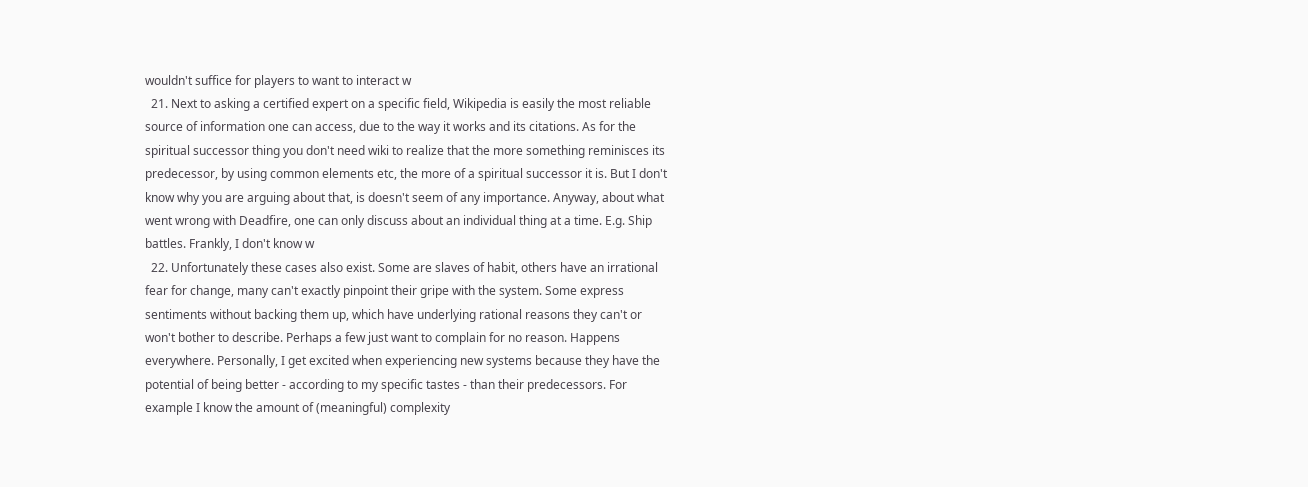wouldn't suffice for players to want to interact w
  21. Next to asking a certified expert on a specific field, Wikipedia is easily the most reliable source of information one can access, due to the way it works and its citations. As for the spiritual successor thing you don't need wiki to realize that the more something reminisces its predecessor, by using common elements etc, the more of a spiritual successor it is. But I don't know why you are arguing about that, is doesn't seem of any importance. Anyway, about what went wrong with Deadfire, one can only discuss about an individual thing at a time. E.g. Ship battles. Frankly, I don't know w
  22. Unfortunately these cases also exist. Some are slaves of habit, others have an irrational fear for change, many can't exactly pinpoint their gripe with the system. Some express sentiments without backing them up, which have underlying rational reasons they can't or won't bother to describe. Perhaps a few just want to complain for no reason. Happens everywhere. Personally, I get excited when experiencing new systems because they have the potential of being better - according to my specific tastes - than their predecessors. For example I know the amount of (meaningful) complexity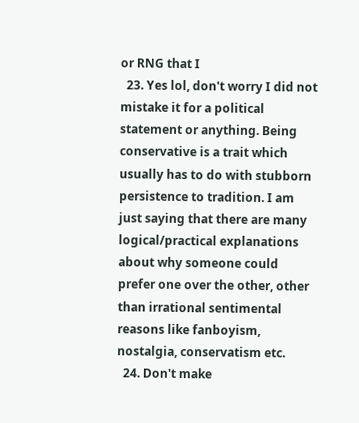or RNG that I
  23. Yes lol, don't worry I did not mistake it for a political statement or anything. Being conservative is a trait which usually has to do with stubborn persistence to tradition. I am just saying that there are many logical/practical explanations about why someone could prefer one over the other, other than irrational sentimental reasons like fanboyism, nostalgia, conservatism etc.
  24. Don't make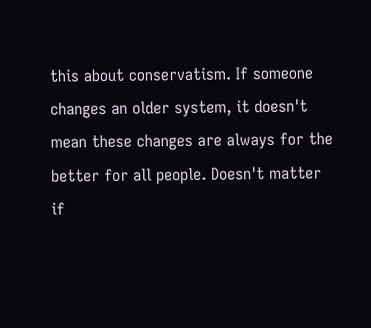this about conservatism. If someone changes an older system, it doesn't mean these changes are always for the better for all people. Doesn't matter if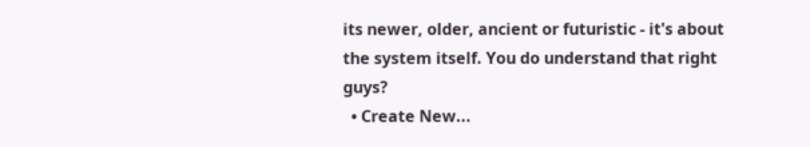its newer, older, ancient or futuristic - it's about the system itself. You do understand that right guys?
  • Create New...